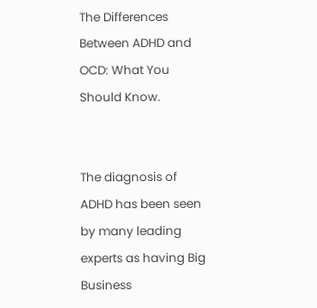The Differences Between ADHD and OCD: What You Should Know.


The diagnosis of ADHD has been seen by many leading experts as having Big Business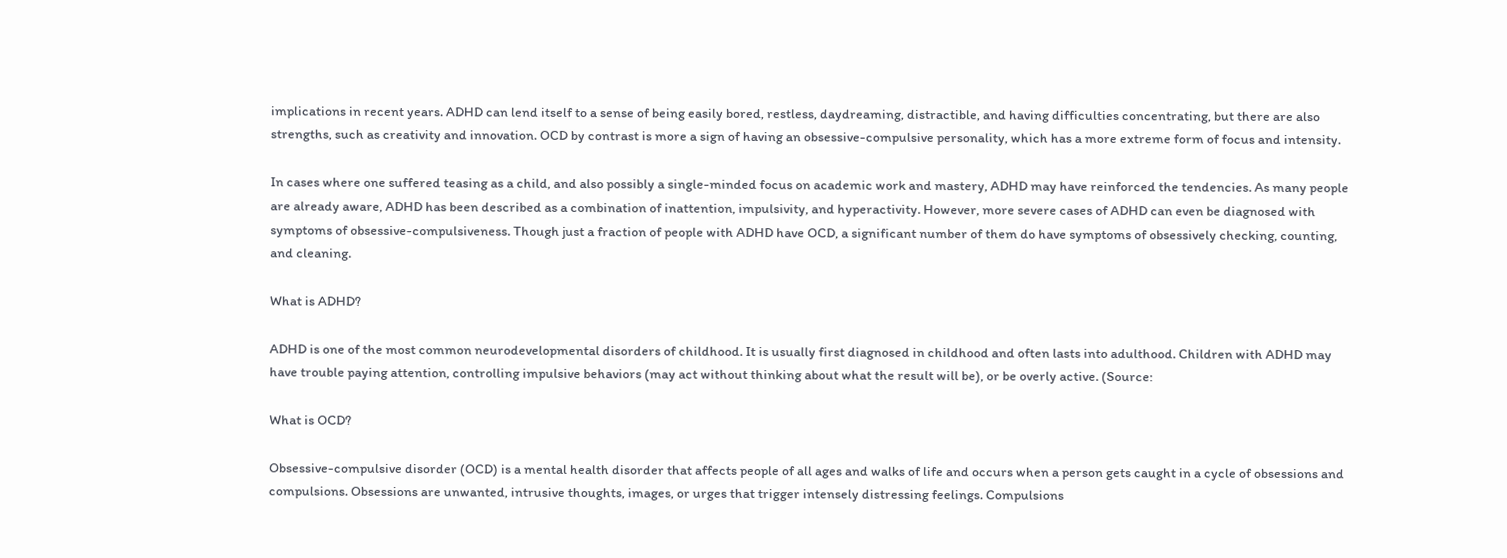implications in recent years. ADHD can lend itself to a sense of being easily bored, restless, daydreaming, distractible, and having difficulties concentrating, but there are also strengths, such as creativity and innovation. OCD by contrast is more a sign of having an obsessive-compulsive personality, which has a more extreme form of focus and intensity.

In cases where one suffered teasing as a child, and also possibly a single-minded focus on academic work and mastery, ADHD may have reinforced the tendencies. As many people are already aware, ADHD has been described as a combination of inattention, impulsivity, and hyperactivity. However, more severe cases of ADHD can even be diagnosed with symptoms of obsessive-compulsiveness. Though just a fraction of people with ADHD have OCD, a significant number of them do have symptoms of obsessively checking, counting, and cleaning.

What is ADHD?

ADHD is one of the most common neurodevelopmental disorders of childhood. It is usually first diagnosed in childhood and often lasts into adulthood. Children with ADHD may have trouble paying attention, controlling impulsive behaviors (may act without thinking about what the result will be), or be overly active. (Source:

What is OCD?

Obsessive-compulsive disorder (OCD) is a mental health disorder that affects people of all ages and walks of life and occurs when a person gets caught in a cycle of obsessions and compulsions. Obsessions are unwanted, intrusive thoughts, images, or urges that trigger intensely distressing feelings. Compulsions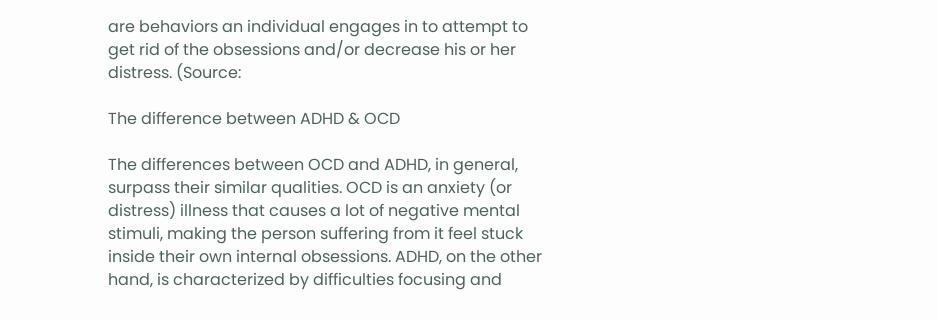are behaviors an individual engages in to attempt to get rid of the obsessions and/or decrease his or her distress. (Source:

The difference between ADHD & OCD

The differences between OCD and ADHD, in general, surpass their similar qualities. OCD is an anxiety (or distress) illness that causes a lot of negative mental stimuli, making the person suffering from it feel stuck inside their own internal obsessions. ADHD, on the other hand, is characterized by difficulties focusing and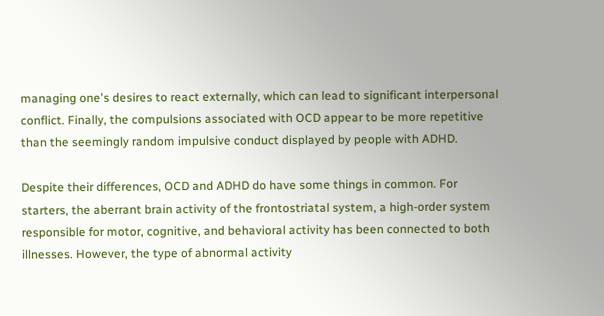managing one's desires to react externally, which can lead to significant interpersonal conflict. Finally, the compulsions associated with OCD appear to be more repetitive than the seemingly random impulsive conduct displayed by people with ADHD.

Despite their differences, OCD and ADHD do have some things in common. For starters, the aberrant brain activity of the frontostriatal system, a high-order system responsible for motor, cognitive, and behavioral activity has been connected to both illnesses. However, the type of abnormal activity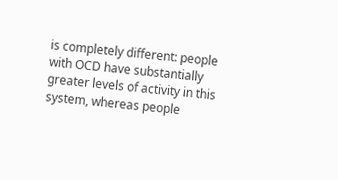is completely different: people with OCD have substantially greater levels of activity in this system, whereas people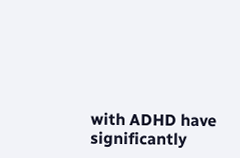with ADHD have significantly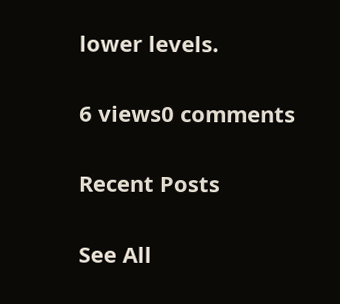lower levels.

6 views0 comments

Recent Posts

See All